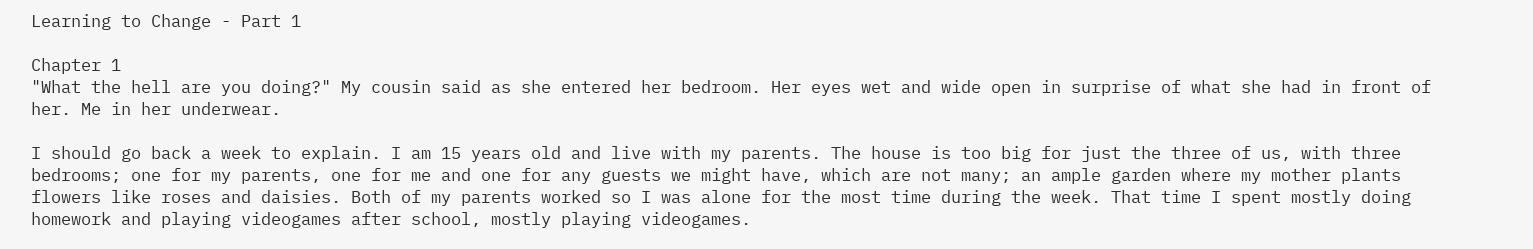Learning to Change - Part 1

Chapter 1
"What the hell are you doing?" My cousin said as she entered her bedroom. Her eyes wet and wide open in surprise of what she had in front of her. Me in her underwear.

I should go back a week to explain. I am 15 years old and live with my parents. The house is too big for just the three of us, with three bedrooms; one for my parents, one for me and one for any guests we might have, which are not many; an ample garden where my mother plants flowers like roses and daisies. Both of my parents worked so I was alone for the most time during the week. That time I spent mostly doing homework and playing videogames after school, mostly playing videogames.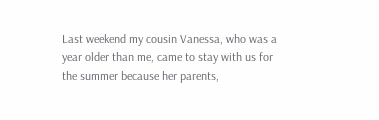Last weekend my cousin Vanessa, who was a year older than me, came to stay with us for the summer because her parents,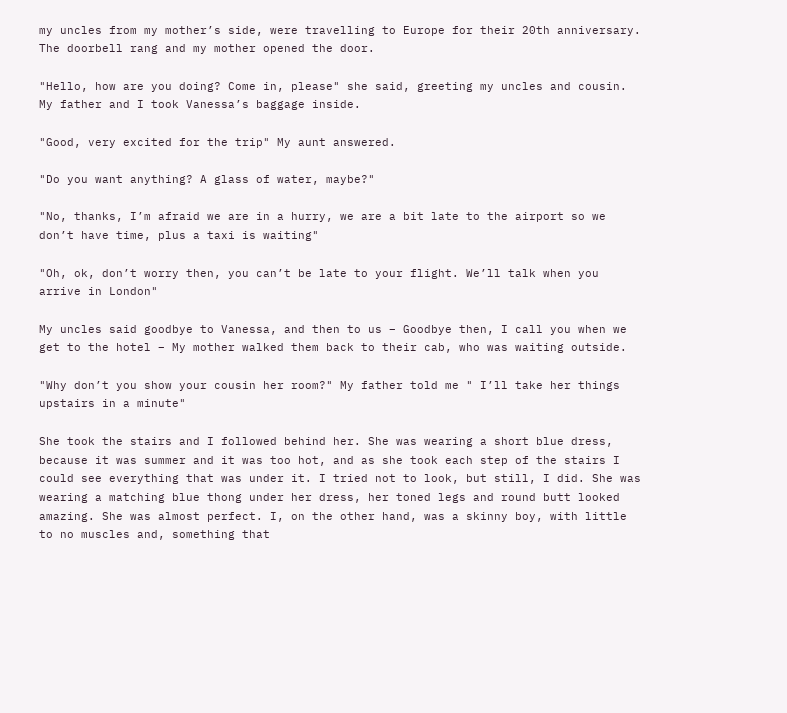my uncles from my mother’s side, were travelling to Europe for their 20th anniversary.
The doorbell rang and my mother opened the door.

"Hello, how are you doing? Come in, please" she said, greeting my uncles and cousin. My father and I took Vanessa’s baggage inside.

"Good, very excited for the trip" My aunt answered.

"Do you want anything? A glass of water, maybe?"

"No, thanks, I’m afraid we are in a hurry, we are a bit late to the airport so we don’t have time, plus a taxi is waiting"

"Oh, ok, don’t worry then, you can’t be late to your flight. We’ll talk when you arrive in London"

My uncles said goodbye to Vanessa, and then to us – Goodbye then, I call you when we get to the hotel – My mother walked them back to their cab, who was waiting outside.

"Why don’t you show your cousin her room?" My father told me " I’ll take her things upstairs in a minute"

She took the stairs and I followed behind her. She was wearing a short blue dress, because it was summer and it was too hot, and as she took each step of the stairs I could see everything that was under it. I tried not to look, but still, I did. She was wearing a matching blue thong under her dress, her toned legs and round butt looked amazing. She was almost perfect. I, on the other hand, was a skinny boy, with little to no muscles and, something that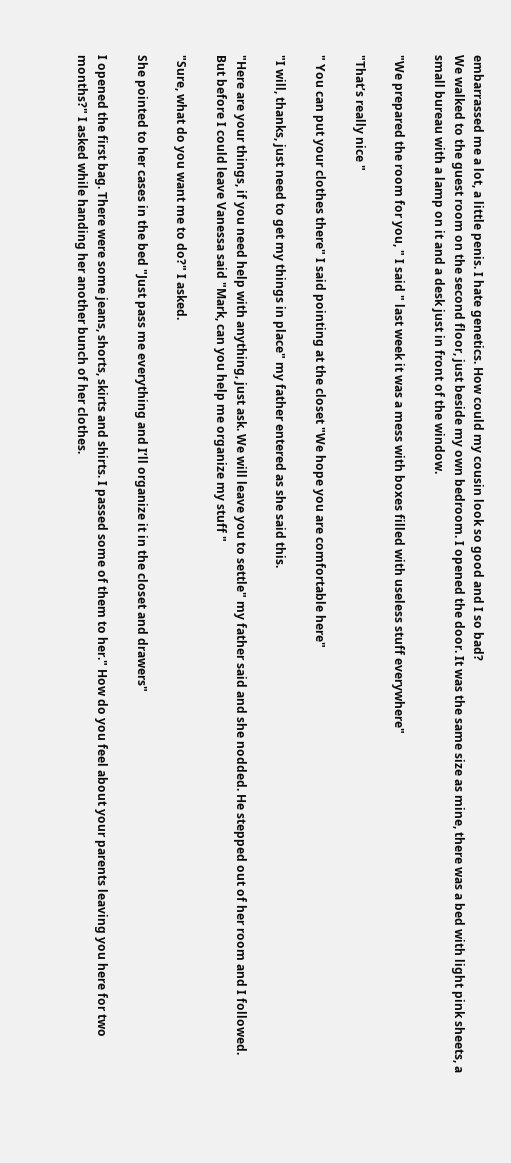embarrassed me a lot, a little penis. I hate genetics. How could my cousin look so good and I so bad?
We walked to the guest room on the second floor, just beside my own bedroom. I opened the door. It was the same size as mine, there was a bed with light pink sheets, a small bureau with a lamp on it and a desk just in front of the window.

"We prepared the room for you, " I said " last week it was a mess with boxes filled with useless stuff everywhere"

"That’s really nice "

" You can put your clothes there" I said pointing at the closet "We hope you are comfortable here"

"I will, thanks, just need to get my things in place" my father entered as she said this.

"Here are your things, if you need help with anything, just ask. We will leave you to settle" my father said and she nodded. He stepped out of her room and I followed.
But before I could leave Vanessa said "Mark, can you help me organize my stuff "

"Sure, what do you want me to do?" I asked.

She pointed to her cases in the bed "Just pass me everything and I’ll organize it in the closet and drawers"

I opened the first bag. There were some jeans, shorts, skirts and shirts. I passed some of them to her." How do you feel about your parents leaving you here for two months?" I asked while handing her another bunch of her clothes.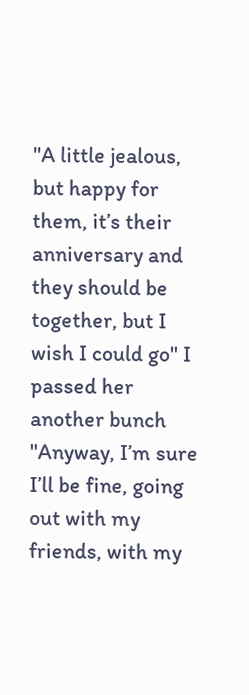"A little jealous, but happy for them, it’s their anniversary and they should be together, but I wish I could go" I passed her another bunch "Anyway, I’m sure I’ll be fine, going out with my friends, with my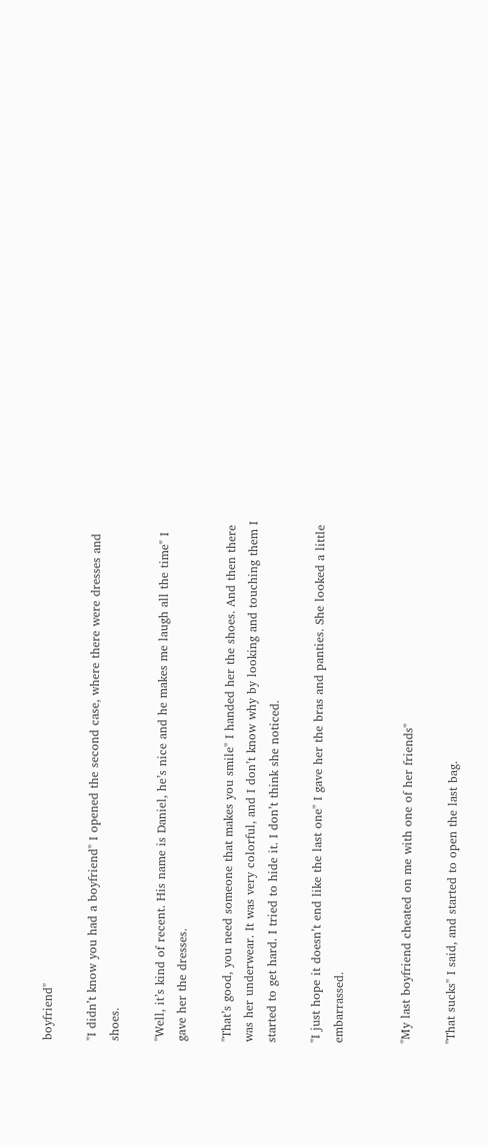boyfriend"

"I didn’t know you had a boyfriend" I opened the second case, where there were dresses and shoes.

"Well, it’s kind of recent. His name is Daniel, he’s nice and he makes me laugh all the time" I gave her the dresses.

"That’s good, you need someone that makes you smile" I handed her the shoes. And then there was her underwear. It was very colorful, and I don’t know why by looking and touching them I started to get hard. I tried to hide it. I don’t think she noticed.

"I just hope it doesn’t end like the last one" I gave her the bras and panties. She looked a little embarrassed.


"My last boyfriend cheated on me with one of her friends"

"That sucks" I said, and started to open the last bag.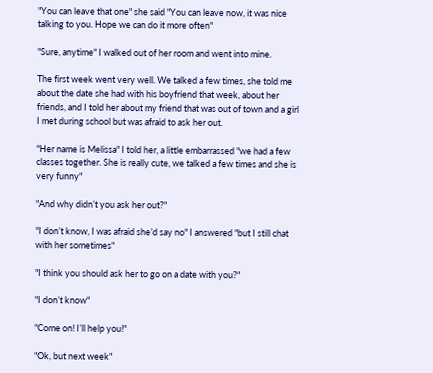"You can leave that one" she said "You can leave now, it was nice talking to you. Hope we can do it more often"

"Sure, anytime" I walked out of her room and went into mine.

The first week went very well. We talked a few times, she told me about the date she had with his boyfriend that week, about her friends, and I told her about my friend that was out of town and a girl I met during school but was afraid to ask her out.

"Her name is Melissa" I told her, a little embarrassed "we had a few classes together. She is really cute, we talked a few times and she is very funny"

"And why didn’t you ask her out?"

"I don’t know, I was afraid she’d say no" I answered "but I still chat with her sometimes"

"I think you should ask her to go on a date with you?"

"I don’t know"

"Come on! I’ll help you!"

"Ok, but next week"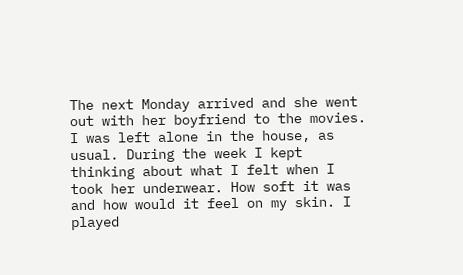The next Monday arrived and she went out with her boyfriend to the movies. I was left alone in the house, as usual. During the week I kept thinking about what I felt when I took her underwear. How soft it was and how would it feel on my skin. I played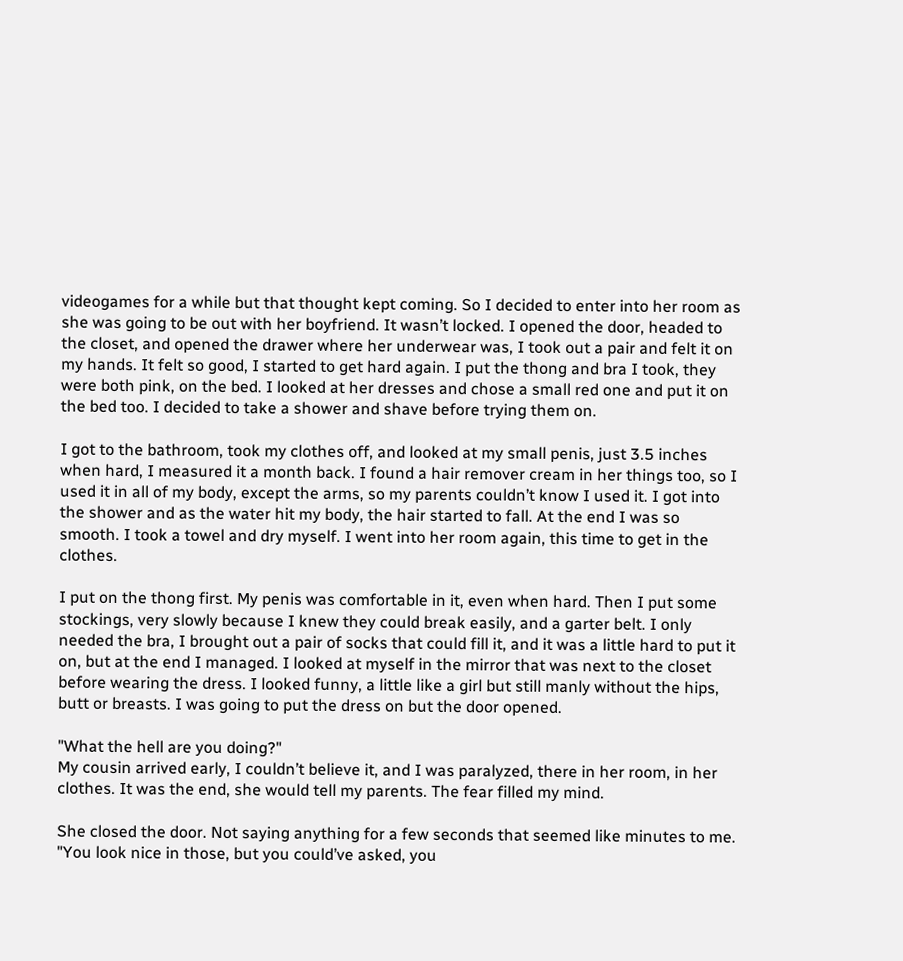videogames for a while but that thought kept coming. So I decided to enter into her room as she was going to be out with her boyfriend. It wasn’t locked. I opened the door, headed to the closet, and opened the drawer where her underwear was, I took out a pair and felt it on my hands. It felt so good, I started to get hard again. I put the thong and bra I took, they were both pink, on the bed. I looked at her dresses and chose a small red one and put it on the bed too. I decided to take a shower and shave before trying them on.

I got to the bathroom, took my clothes off, and looked at my small penis, just 3.5 inches when hard, I measured it a month back. I found a hair remover cream in her things too, so I used it in all of my body, except the arms, so my parents couldn’t know I used it. I got into the shower and as the water hit my body, the hair started to fall. At the end I was so smooth. I took a towel and dry myself. I went into her room again, this time to get in the clothes.

I put on the thong first. My penis was comfortable in it, even when hard. Then I put some stockings, very slowly because I knew they could break easily, and a garter belt. I only needed the bra, I brought out a pair of socks that could fill it, and it was a little hard to put it on, but at the end I managed. I looked at myself in the mirror that was next to the closet before wearing the dress. I looked funny, a little like a girl but still manly without the hips, butt or breasts. I was going to put the dress on but the door opened.

"What the hell are you doing?"
My cousin arrived early, I couldn’t believe it, and I was paralyzed, there in her room, in her clothes. It was the end, she would tell my parents. The fear filled my mind.

She closed the door. Not saying anything for a few seconds that seemed like minutes to me. "You look nice in those, but you could’ve asked, you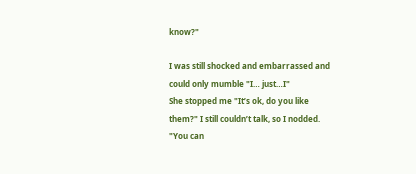know?"

I was still shocked and embarrassed and could only mumble "I… just…I"
She stopped me "It’s ok, do you like them?" I still couldn’t talk, so I nodded. "You can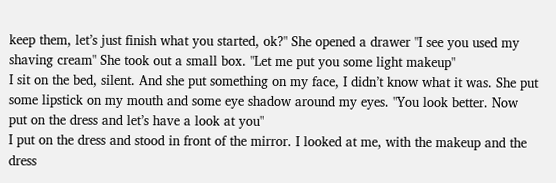keep them, let’s just finish what you started, ok?" She opened a drawer "I see you used my shaving cream" She took out a small box. "Let me put you some light makeup"
I sit on the bed, silent. And she put something on my face, I didn’t know what it was. She put some lipstick on my mouth and some eye shadow around my eyes. "You look better. Now put on the dress and let’s have a look at you"
I put on the dress and stood in front of the mirror. I looked at me, with the makeup and the dress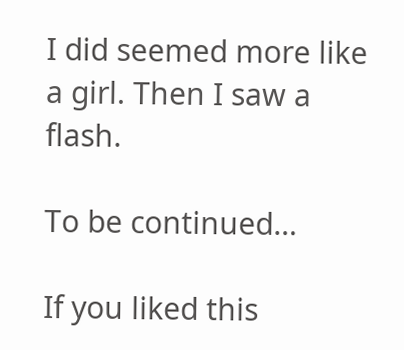I did seemed more like a girl. Then I saw a flash.

To be continued…

If you liked this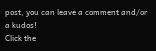post, you can leave a comment and/or a kudos!
Click the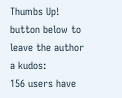Thumbs Up! button below to leave the author a kudos:
156 users have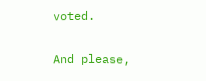voted.

And please,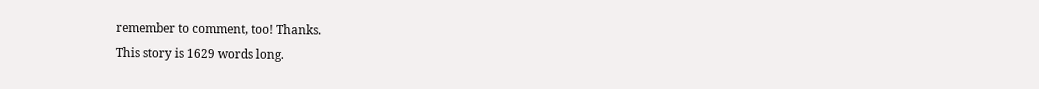remember to comment, too! Thanks.
This story is 1629 words long.